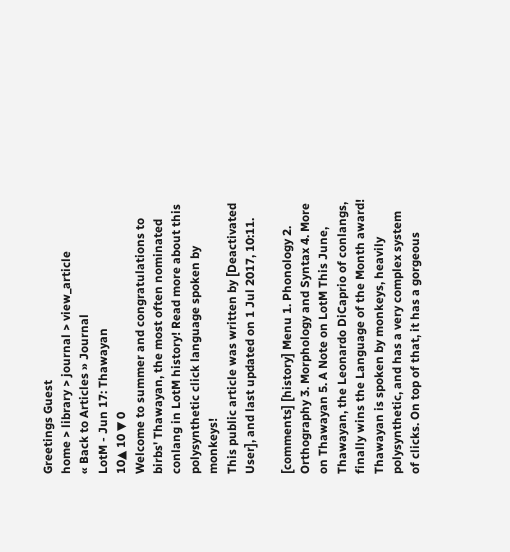Greetings Guest
home > library > journal > view_article
« Back to Articles » Journal
LotM - Jun 17: Thawayan
10▲ 10 ▼ 0
Welcome to summer and congratulations to birbs' Thawayan, the most often nominated conlang in LotM history! Read more about this polysynthetic click language spoken by monkeys!
This public article was written by [Deactivated User], and last updated on 1 Jul 2017, 10:11.

[comments] [history] Menu 1. Phonology 2. Orthography 3. Morphology and Syntax 4. More on Thawayan 5. A Note on LotM This June,  Thawayan, the Leonardo DiCaprio of conlangs, finally wins the Language of the Month award! Thawayan is spoken by monkeys, heavily polysynthetic, and has a very complex system of clicks. On top of that, it has a gorgeous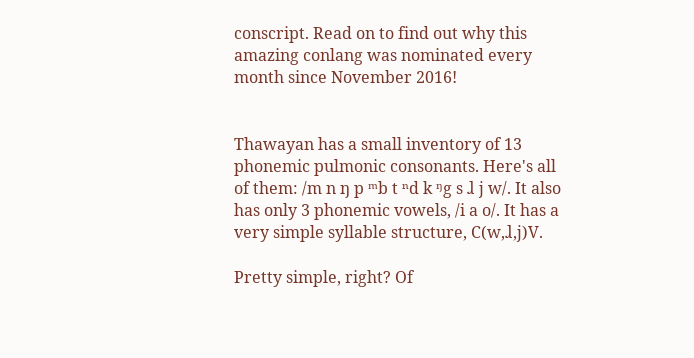conscript. Read on to find out why this amazing conlang was nominated every month since November 2016!


Thawayan has a small inventory of 13 phonemic pulmonic consonants. Here's all of them: /m n ŋ p ᵐb t ⁿd k ᵑg s ɺ j w/. It also has only 3 phonemic vowels, /i a o/. It has a very simple syllable structure, C(w,ɺ,j)V.

Pretty simple, right? Of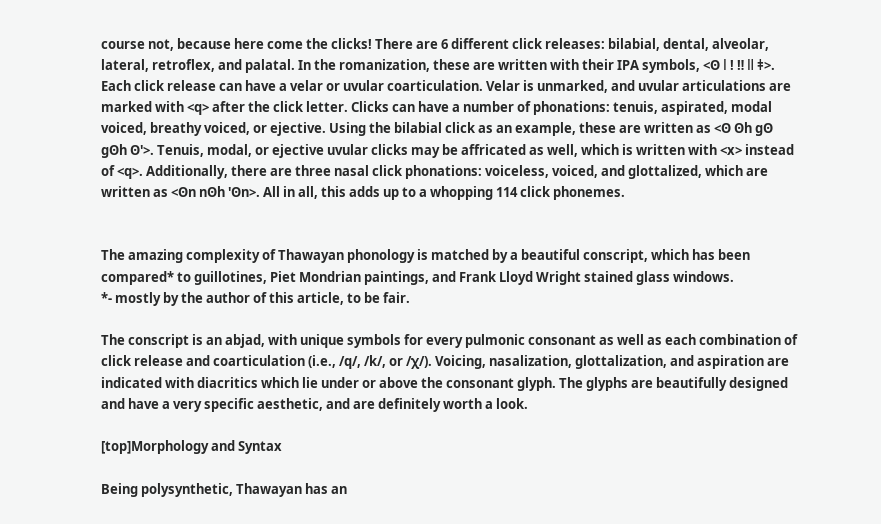course not, because here come the clicks! There are 6 different click releases: bilabial, dental, alveolar, lateral, retroflex, and palatal. In the romanization, these are written with their IPA symbols, <ʘ ǀ ǃ ‼ ǁ ǂ>. Each click release can have a velar or uvular coarticulation. Velar is unmarked, and uvular articulations are marked with <q> after the click letter. Clicks can have a number of phonations: tenuis, aspirated, modal voiced, breathy voiced, or ejective. Using the bilabial click as an example, these are written as <ʘ ʘh gʘ gʘh ʘ'>. Tenuis, modal, or ejective uvular clicks may be affricated as well, which is written with <x> instead of <q>. Additionally, there are three nasal click phonations: voiceless, voiced, and glottalized, which are written as <ʘn nʘh 'ʘn>. All in all, this adds up to a whopping 114 click phonemes.


The amazing complexity of Thawayan phonology is matched by a beautiful conscript, which has been compared* to guillotines, Piet Mondrian paintings, and Frank Lloyd Wright stained glass windows.
*- mostly by the author of this article, to be fair.

The conscript is an abjad, with unique symbols for every pulmonic consonant as well as each combination of click release and coarticulation (i.e., /q/, /k/, or /χ/). Voicing, nasalization, glottalization, and aspiration are indicated with diacritics which lie under or above the consonant glyph. The glyphs are beautifully designed and have a very specific aesthetic, and are definitely worth a look.

[top]Morphology and Syntax

Being polysynthetic, Thawayan has an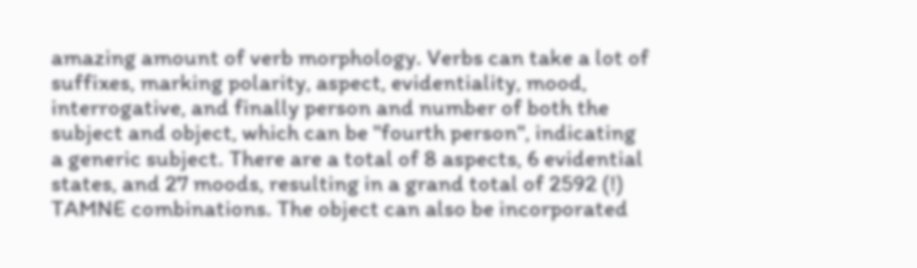amazing amount of verb morphology. Verbs can take a lot of suffixes, marking polarity, aspect, evidentiality, mood, interrogative, and finally person and number of both the subject and object, which can be "fourth person", indicating a generic subject. There are a total of 8 aspects, 6 evidential states, and 27 moods, resulting in a grand total of 2592 (!) TAMNE combinations. The object can also be incorporated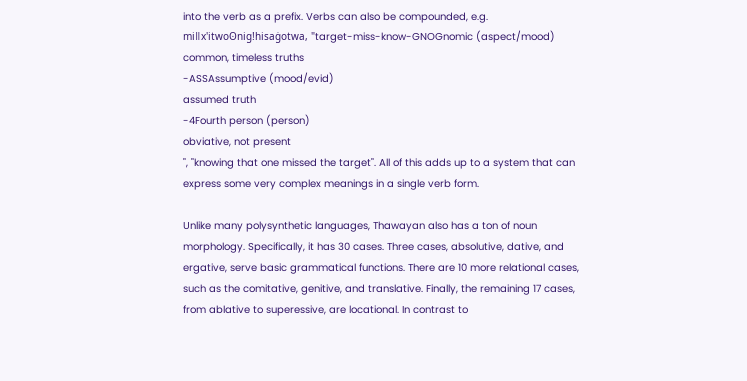into the verb as a prefix. Verbs can also be compounded, e.g. miǁx'itwoʘnigǃhisaġotwa, "target-miss-know-GNOGnomic (aspect/mood)
common, timeless truths
-ASSAssumptive (mood/evid)
assumed truth
-4Fourth person (person)
obviative, not present
", "knowing that one missed the target". All of this adds up to a system that can express some very complex meanings in a single verb form.

Unlike many polysynthetic languages, Thawayan also has a ton of noun morphology. Specifically, it has 30 cases. Three cases, absolutive, dative, and ergative, serve basic grammatical functions. There are 10 more relational cases, such as the comitative, genitive, and translative. Finally, the remaining 17 cases, from ablative to superessive, are locational. In contrast to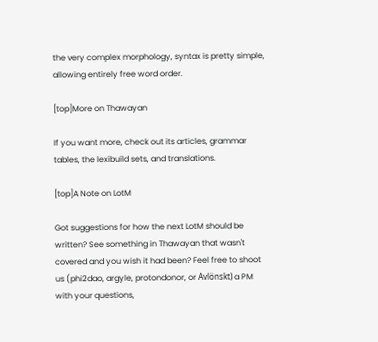the very complex morphology, syntax is pretty simple, allowing entirely free word order.

[top]More on Thawayan

If you want more, check out its articles, grammar tables, the lexibuild sets, and translations.

[top]A Note on LotM

Got suggestions for how the next LotM should be written? See something in Thawayan that wasn't covered and you wish it had been? Feel free to shoot us (phi2dao, argyle, protondonor, or Avlönskt) a PM with your questions,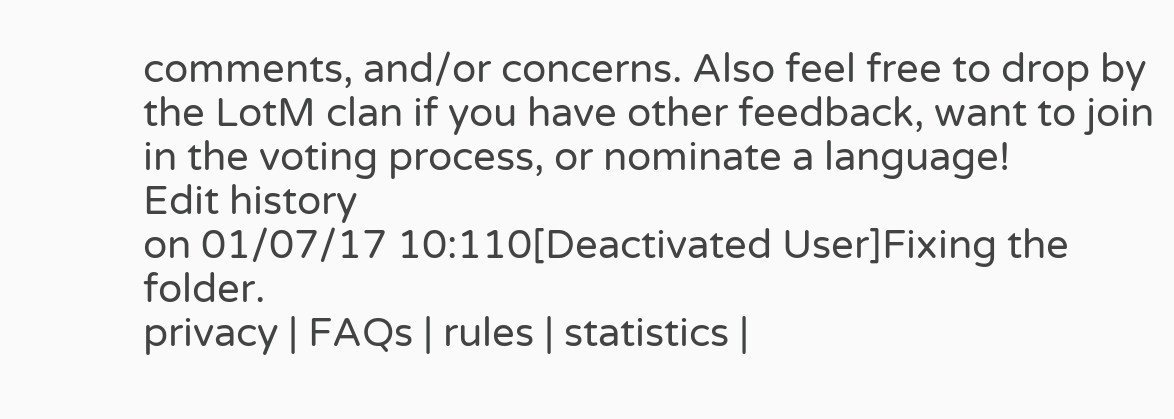comments, and/or concerns. Also feel free to drop by the LotM clan if you have other feedback, want to join in the voting process, or nominate a language!
Edit history
on 01/07/17 10:110[Deactivated User]Fixing the folder.
privacy | FAQs | rules | statistics |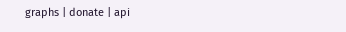graphs | donate | api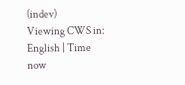(indev)
Viewing CWS in: English | Time now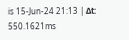is 15-Jun-24 21:13 | Δt: 550.1621ms